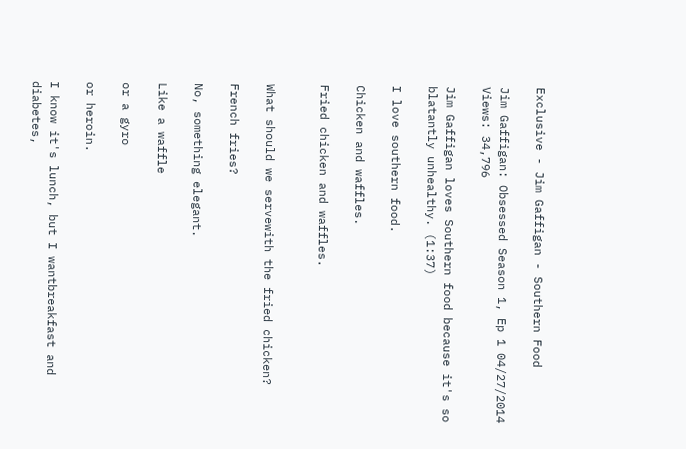Exclusive - Jim Gaffigan - Southern Food

Jim Gaffigan: Obsessed Season 1, Ep 1 04/27/2014 Views: 34,796

Jim Gaffigan loves Southern food because it's so blatantly unhealthy. (1:37)

I love southern food.

Chicken and waffles.

Fried chicken and waffles.


What should we servewith the fried chicken?

French fries?

No, something elegant.

Like a waffle

or a gyro

or heroin.

I know it's lunch, but I wantbreakfast and diabetes,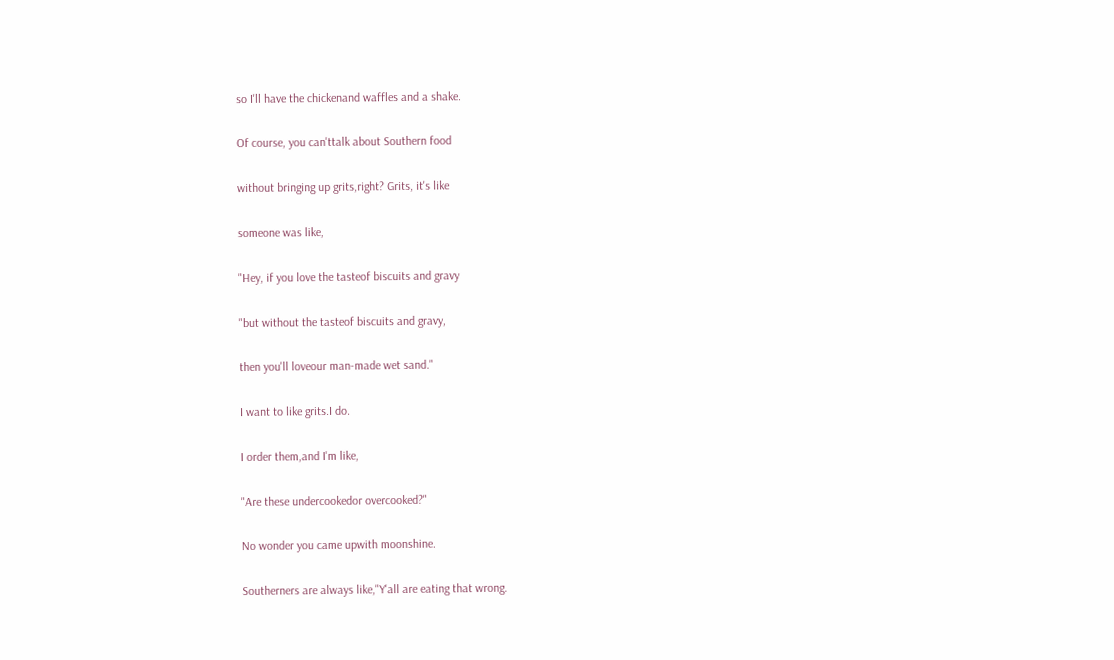so I'll have the chickenand waffles and a shake.

Of course, you can'ttalk about Southern food

without bringing up grits,right? Grits, it's like

someone was like,

"Hey, if you love the tasteof biscuits and gravy

"but without the tasteof biscuits and gravy,

then you'll loveour man-made wet sand."

I want to like grits.I do.

I order them,and I'm like,

"Are these undercookedor overcooked?"

No wonder you came upwith moonshine.

Southerners are always like,"Y'all are eating that wrong.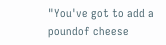"You've got to add a poundof cheese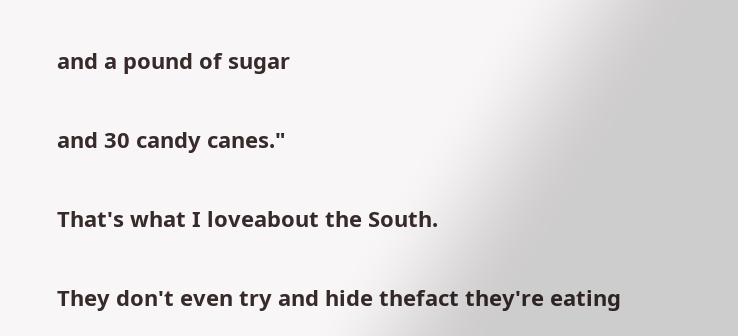and a pound of sugar

and 30 candy canes."

That's what I loveabout the South.

They don't even try and hide thefact they're eating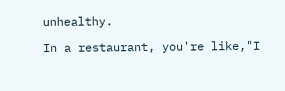unhealthy.

In a restaurant, you're like,"I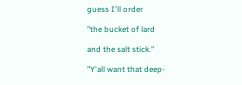guess I'll order

"the bucket of lard

and the salt stick."

"Y'all want that deep-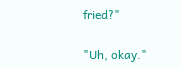fried?"

"Uh, okay."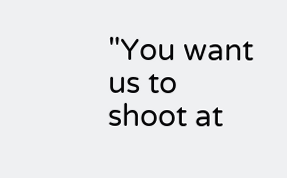"You want us to shoot at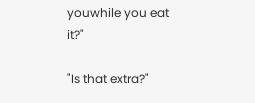youwhile you eat it?"

"Is that extra?"